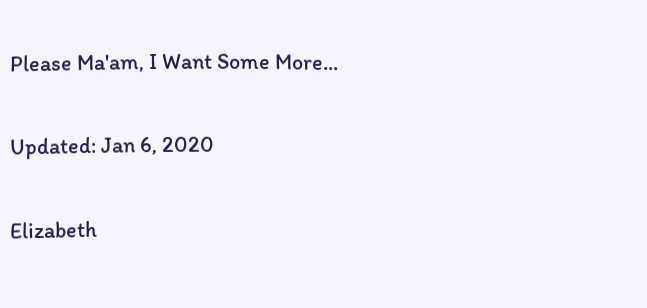Please Ma'am, I Want Some More...

Updated: Jan 6, 2020

Elizabeth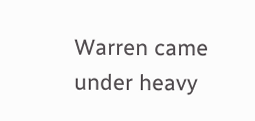Warren came under heavy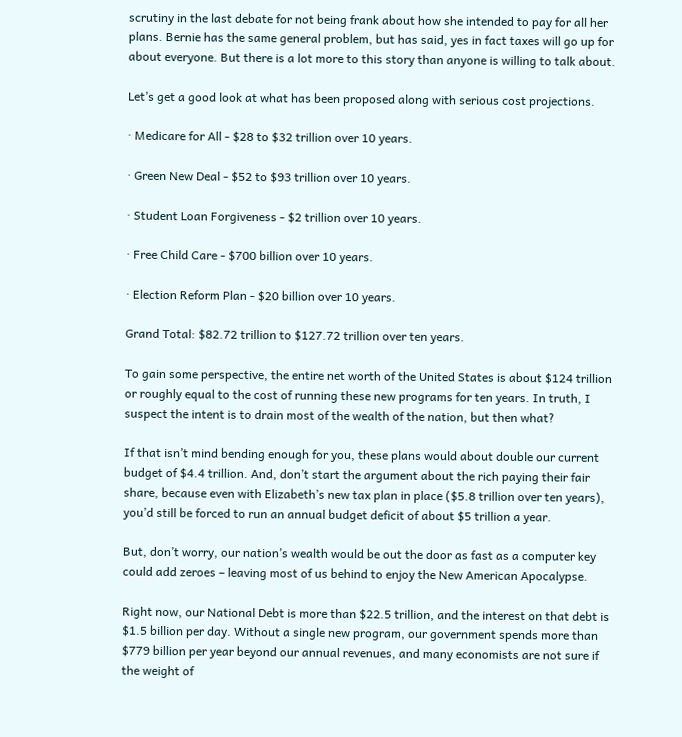scrutiny in the last debate for not being frank about how she intended to pay for all her plans. Bernie has the same general problem, but has said, yes in fact taxes will go up for about everyone. But there is a lot more to this story than anyone is willing to talk about.

Let’s get a good look at what has been proposed along with serious cost projections.

· Medicare for All - $28 to $32 trillion over 10 years.

· Green New Deal - $52 to $93 trillion over 10 years.

· Student Loan Forgiveness - $2 trillion over 10 years.

· Free Child Care - $700 billion over 10 years.

· Election Reform Plan - $20 billion over 10 years.

Grand Total: $82.72 trillion to $127.72 trillion over ten years.

To gain some perspective, the entire net worth of the United States is about $124 trillion or roughly equal to the cost of running these new programs for ten years. In truth, I suspect the intent is to drain most of the wealth of the nation, but then what?

If that isn’t mind bending enough for you, these plans would about double our current budget of $4.4 trillion. And, don’t start the argument about the rich paying their fair share, because even with Elizabeth’s new tax plan in place ($5.8 trillion over ten years), you’d still be forced to run an annual budget deficit of about $5 trillion a year.

But, don’t worry, our nation’s wealth would be out the door as fast as a computer key could add zeroes – leaving most of us behind to enjoy the New American Apocalypse.

Right now, our National Debt is more than $22.5 trillion, and the interest on that debt is $1.5 billion per day. Without a single new program, our government spends more than $779 billion per year beyond our annual revenues, and many economists are not sure if the weight of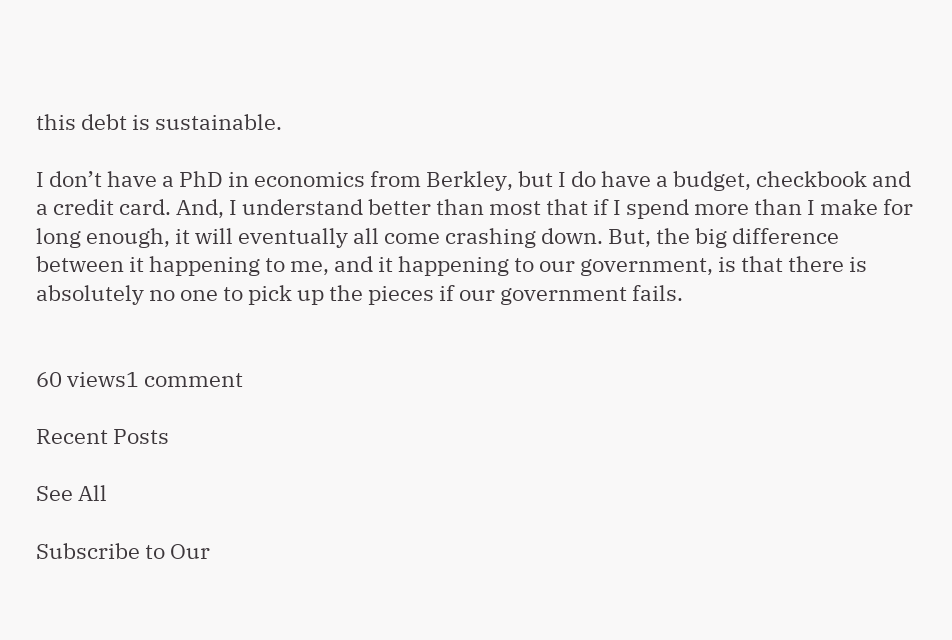this debt is sustainable.

I don’t have a PhD in economics from Berkley, but I do have a budget, checkbook and a credit card. And, I understand better than most that if I spend more than I make for long enough, it will eventually all come crashing down. But, the big difference between it happening to me, and it happening to our government, is that there is absolutely no one to pick up the pieces if our government fails.


60 views1 comment

Recent Posts

See All

Subscribe to Our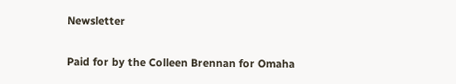Newsletter

Paid for by the Colleen Brennan for Omaha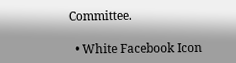Committee.

  • White Facebook Icon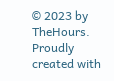© 2023 by TheHours. Proudly created with